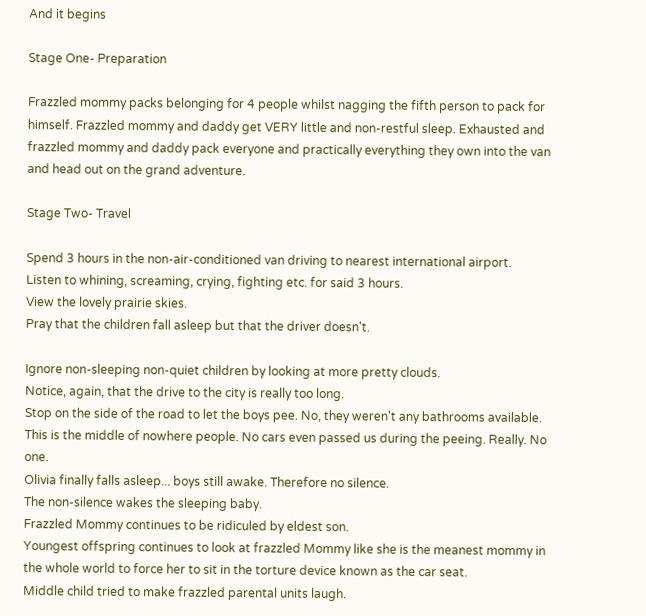And it begins

Stage One- Preparation

Frazzled mommy packs belonging for 4 people whilst nagging the fifth person to pack for himself. Frazzled mommy and daddy get VERY little and non-restful sleep. Exhausted and frazzled mommy and daddy pack everyone and practically everything they own into the van and head out on the grand adventure.

Stage Two- Travel

Spend 3 hours in the non-air-conditioned van driving to nearest international airport.
Listen to whining, screaming, crying, fighting etc. for said 3 hours.
View the lovely prairie skies.
Pray that the children fall asleep but that the driver doesn't.

Ignore non-sleeping non-quiet children by looking at more pretty clouds.
Notice, again, that the drive to the city is really too long.
Stop on the side of the road to let the boys pee. No, they weren't any bathrooms available. This is the middle of nowhere people. No cars even passed us during the peeing. Really. No one.
Olivia finally falls asleep... boys still awake. Therefore no silence.
The non-silence wakes the sleeping baby.
Frazzled Mommy continues to be ridiculed by eldest son.
Youngest offspring continues to look at frazzled Mommy like she is the meanest mommy in the whole world to force her to sit in the torture device known as the car seat.
Middle child tried to make frazzled parental units laugh.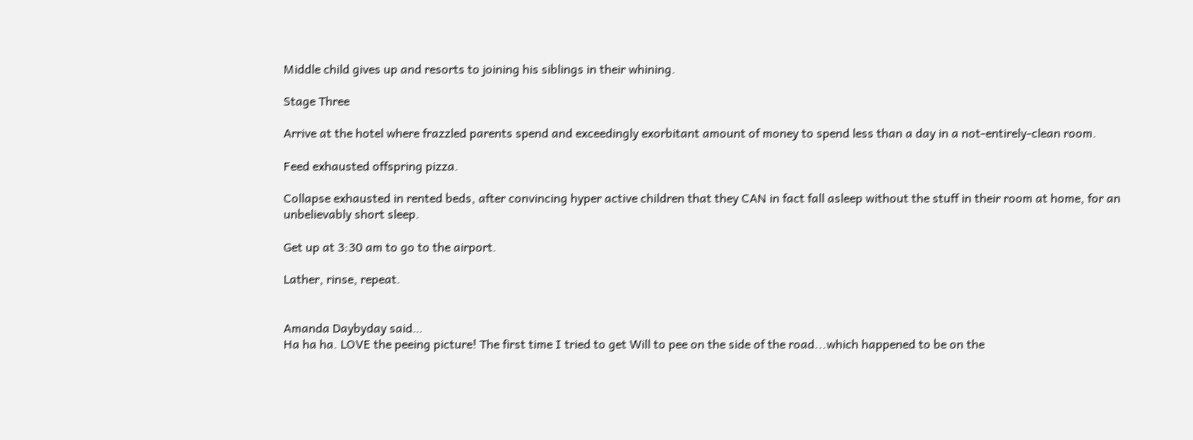Middle child gives up and resorts to joining his siblings in their whining.

Stage Three

Arrive at the hotel where frazzled parents spend and exceedingly exorbitant amount of money to spend less than a day in a not-entirely-clean room.

Feed exhausted offspring pizza.

Collapse exhausted in rented beds, after convincing hyper active children that they CAN in fact fall asleep without the stuff in their room at home, for an unbelievably short sleep.

Get up at 3:30 am to go to the airport.

Lather, rinse, repeat.


Amanda Daybyday said…
Ha ha ha. LOVE the peeing picture! The first time I tried to get Will to pee on the side of the road...which happened to be on the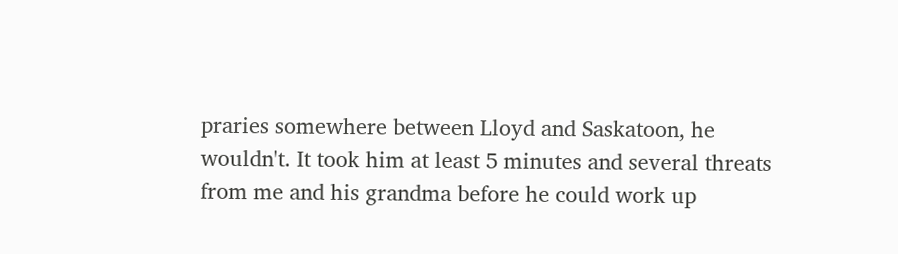praries somewhere between Lloyd and Saskatoon, he wouldn't. It took him at least 5 minutes and several threats from me and his grandma before he could work up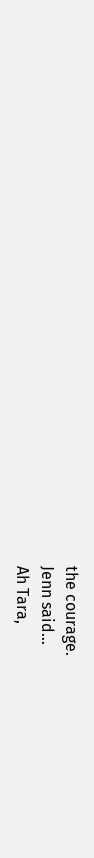the courage.
Jenn said…
Ah Tara,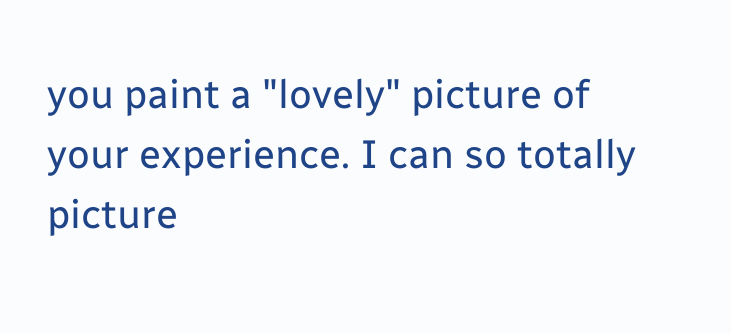you paint a "lovely" picture of your experience. I can so totally picture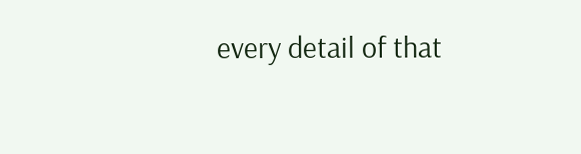every detail of that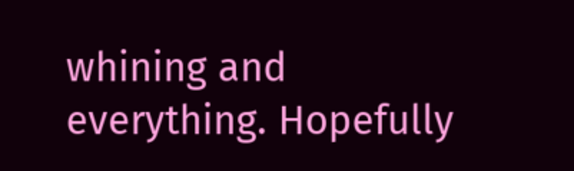whining and everything. Hopefully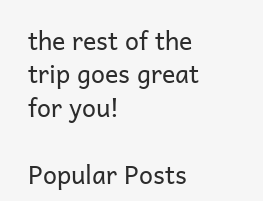the rest of the trip goes great for you!

Popular Posts